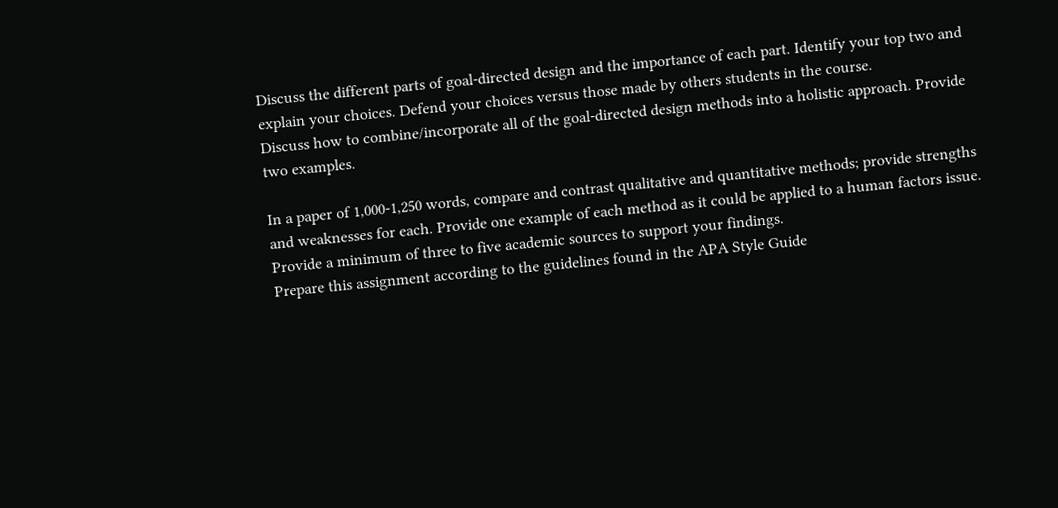Discuss the different parts of goal-directed design and the importance of each part. Identify your top two and explain your choices. Defend your choices versus those made by others students in the course.
Discuss how to combine/incorporate all of the goal-directed design methods into a holistic approach. Provide two examples.

In a paper of 1,000-1,250 words, compare and contrast qualitative and quantitative methods; provide strengths and weaknesses for each. Provide one example of each method as it could be applied to a human factors issue. Provide a minimum of three to five academic sources to support your findings.
Prepare this assignment according to the guidelines found in the APA Style Guide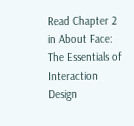Read Chapter 2 in About Face: The Essentials of Interaction Design